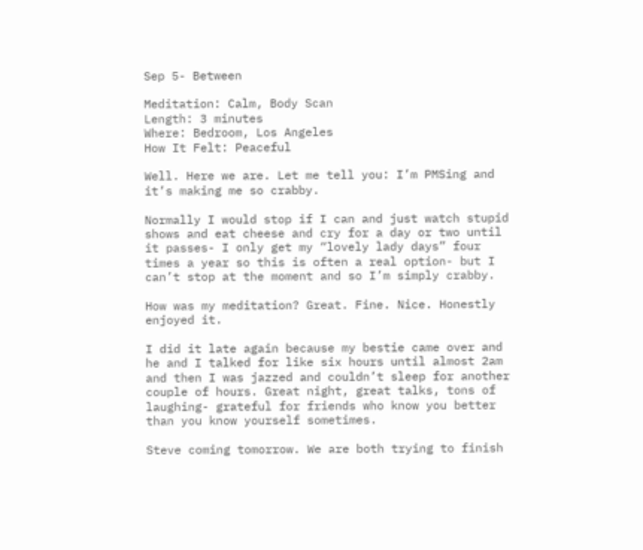Sep 5- Between

Meditation: Calm, Body Scan
Length: 3 minutes
Where: Bedroom, Los Angeles
How It Felt: Peaceful

Well. Here we are. Let me tell you: I’m PMSing and it’s making me so crabby.

Normally I would stop if I can and just watch stupid shows and eat cheese and cry for a day or two until it passes- I only get my “lovely lady days” four times a year so this is often a real option- but I can’t stop at the moment and so I’m simply crabby.

How was my meditation? Great. Fine. Nice. Honestly enjoyed it.

I did it late again because my bestie came over and he and I talked for like six hours until almost 2am and then I was jazzed and couldn’t sleep for another couple of hours. Great night, great talks, tons of laughing- grateful for friends who know you better than you know yourself sometimes.

Steve coming tomorrow. We are both trying to finish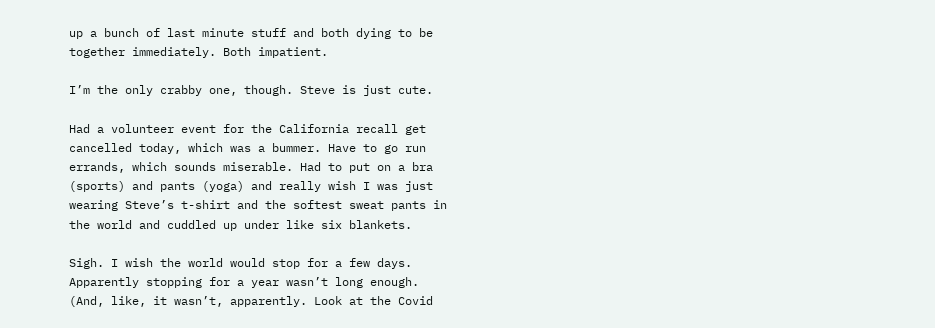up a bunch of last minute stuff and both dying to be together immediately. Both impatient.

I’m the only crabby one, though. Steve is just cute.

Had a volunteer event for the California recall get cancelled today, which was a bummer. Have to go run errands, which sounds miserable. Had to put on a bra (sports) and pants (yoga) and really wish I was just wearing Steve’s t-shirt and the softest sweat pants in the world and cuddled up under like six blankets.

Sigh. I wish the world would stop for a few days. Apparently stopping for a year wasn’t long enough. (And, like, it wasn’t, apparently. Look at the Covid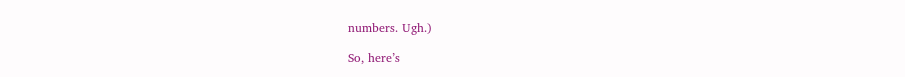numbers. Ugh.)

So, here’s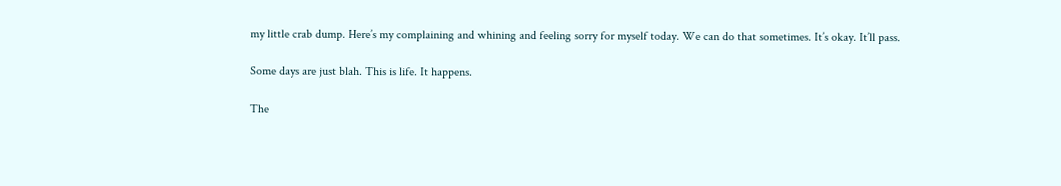my little crab dump. Here’s my complaining and whining and feeling sorry for myself today. We can do that sometimes. It’s okay. It’ll pass.

Some days are just blah. This is life. It happens.

The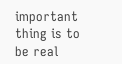important thing is to be real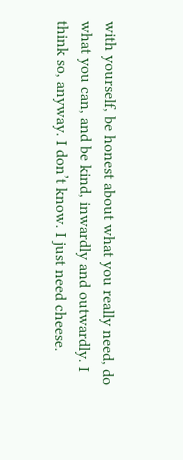with yourself, be honest about what you really need, do what you can, and be kind, inwardly and outwardly. I think so, anyway. I don’t know. I just need cheese.